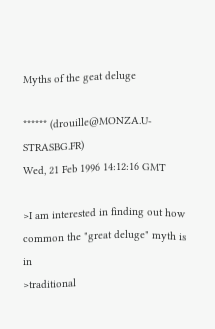Myths of the geat deluge

****** (drouille@MONZA.U-STRASBG.FR)
Wed, 21 Feb 1996 14:12:16 GMT

>I am interested in finding out how common the "great deluge" myth is in
>traditional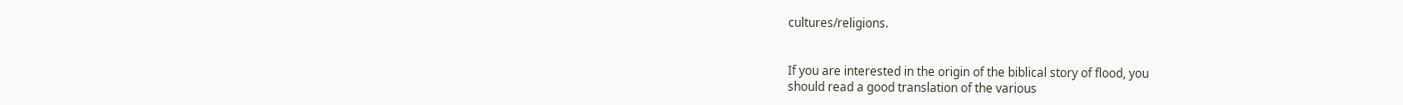cultures/religions.


If you are interested in the origin of the biblical story of flood, you
should read a good translation of the various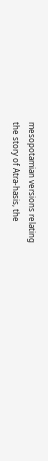mesopotamian versions relating
the story of Atra-hasis, the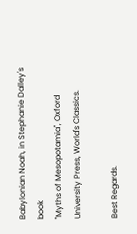Babylonian Noah, in Stephanie Dalley's book
"Myths of Mesopotamia", Oxford University Press, World's Classics.

Best Regards.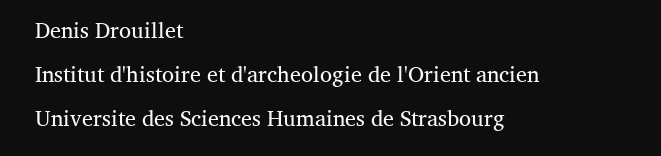Denis Drouillet
Institut d'histoire et d'archeologie de l'Orient ancien
Universite des Sciences Humaines de Strasbourg